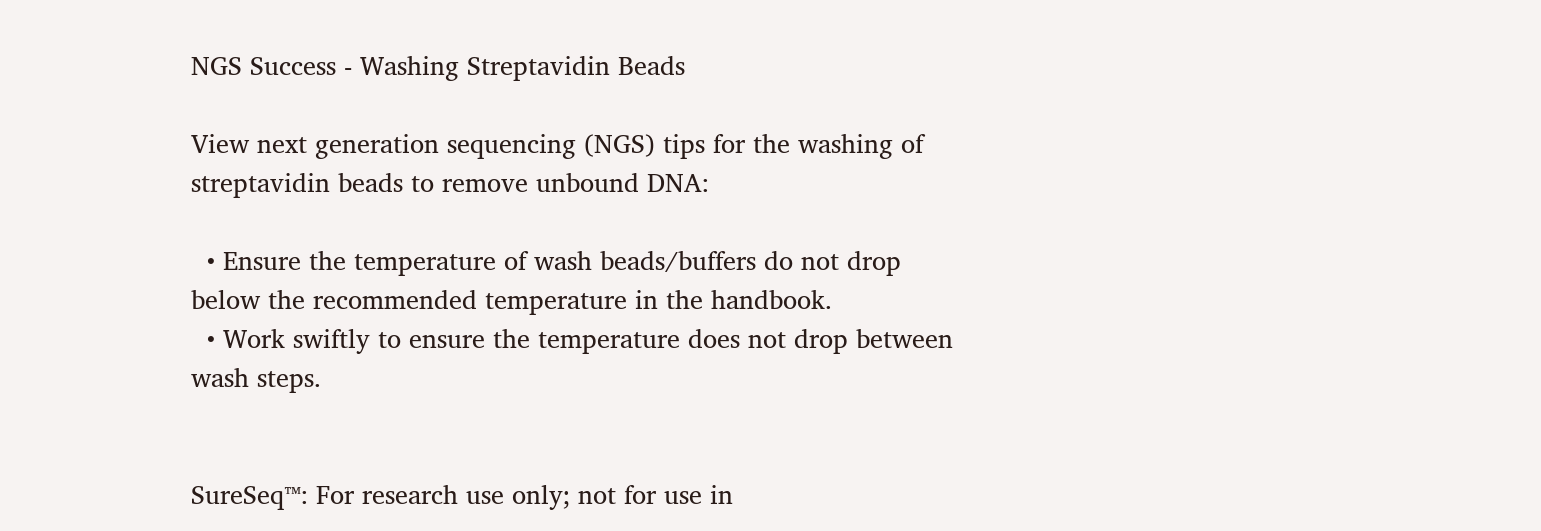NGS Success - Washing Streptavidin Beads

View next generation sequencing (NGS) tips for the washing of streptavidin beads to remove unbound DNA:

  • Ensure the temperature of wash beads/buffers do not drop below the recommended temperature in the handbook.
  • Work swiftly to ensure the temperature does not drop between wash steps.


SureSeq™: For research use only; not for use in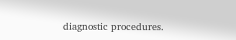diagnostic procedures.